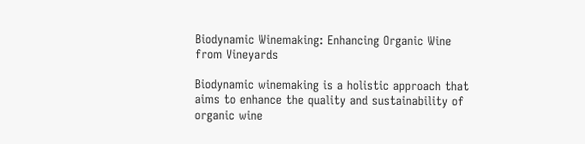Biodynamic Winemaking: Enhancing Organic Wine from Vineyards

Biodynamic winemaking is a holistic approach that aims to enhance the quality and sustainability of organic wine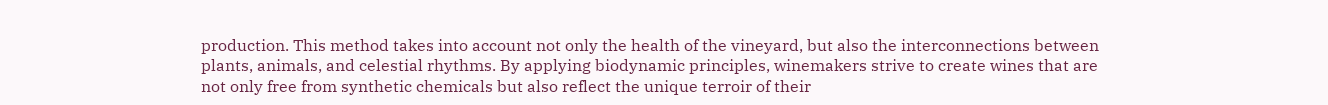production. This method takes into account not only the health of the vineyard, but also the interconnections between plants, animals, and celestial rhythms. By applying biodynamic principles, winemakers strive to create wines that are not only free from synthetic chemicals but also reflect the unique terroir of their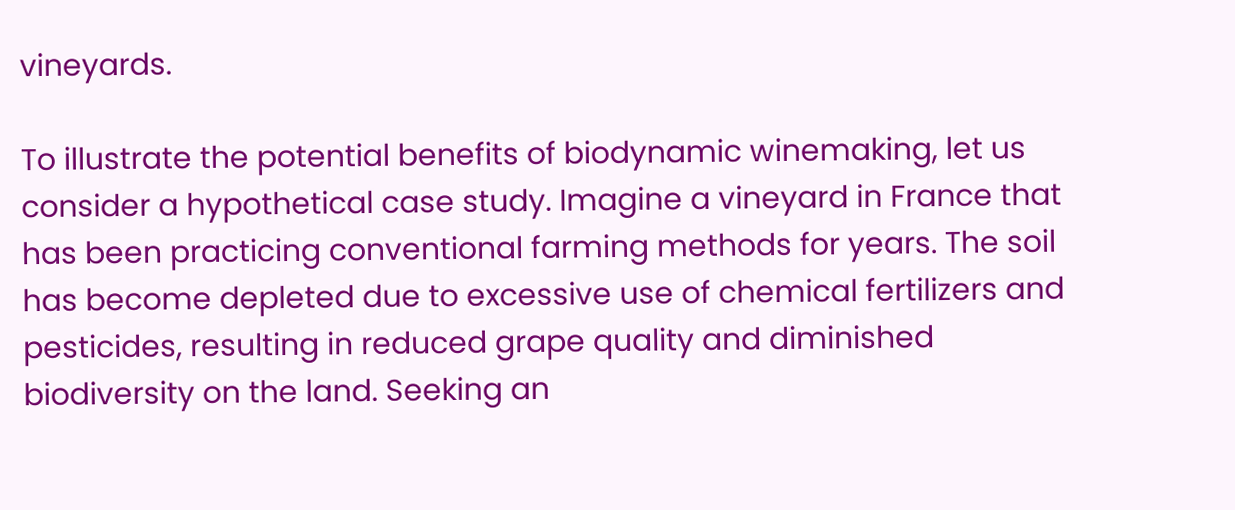vineyards.

To illustrate the potential benefits of biodynamic winemaking, let us consider a hypothetical case study. Imagine a vineyard in France that has been practicing conventional farming methods for years. The soil has become depleted due to excessive use of chemical fertilizers and pesticides, resulting in reduced grape quality and diminished biodiversity on the land. Seeking an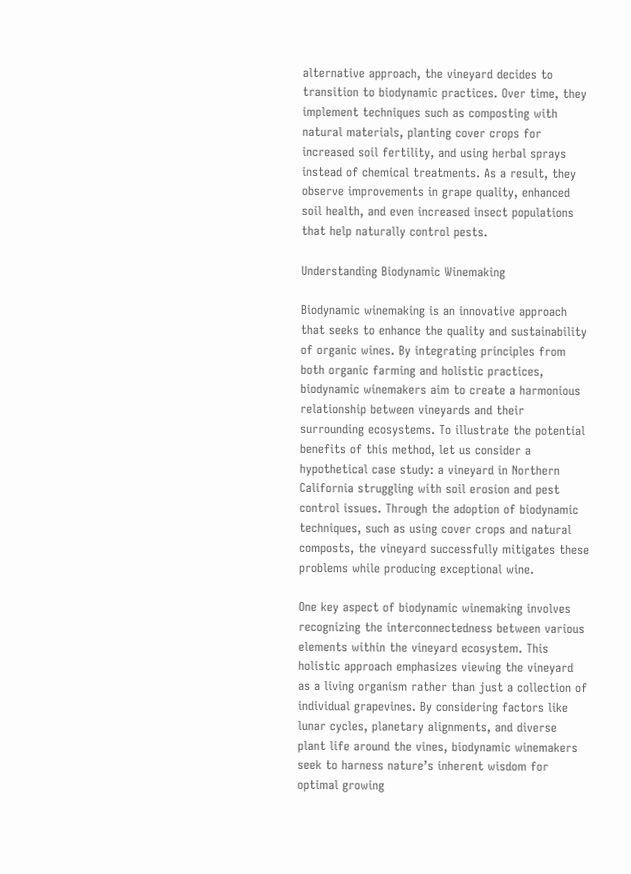alternative approach, the vineyard decides to transition to biodynamic practices. Over time, they implement techniques such as composting with natural materials, planting cover crops for increased soil fertility, and using herbal sprays instead of chemical treatments. As a result, they observe improvements in grape quality, enhanced soil health, and even increased insect populations that help naturally control pests.

Understanding Biodynamic Winemaking

Biodynamic winemaking is an innovative approach that seeks to enhance the quality and sustainability of organic wines. By integrating principles from both organic farming and holistic practices, biodynamic winemakers aim to create a harmonious relationship between vineyards and their surrounding ecosystems. To illustrate the potential benefits of this method, let us consider a hypothetical case study: a vineyard in Northern California struggling with soil erosion and pest control issues. Through the adoption of biodynamic techniques, such as using cover crops and natural composts, the vineyard successfully mitigates these problems while producing exceptional wine.

One key aspect of biodynamic winemaking involves recognizing the interconnectedness between various elements within the vineyard ecosystem. This holistic approach emphasizes viewing the vineyard as a living organism rather than just a collection of individual grapevines. By considering factors like lunar cycles, planetary alignments, and diverse plant life around the vines, biodynamic winemakers seek to harness nature’s inherent wisdom for optimal growing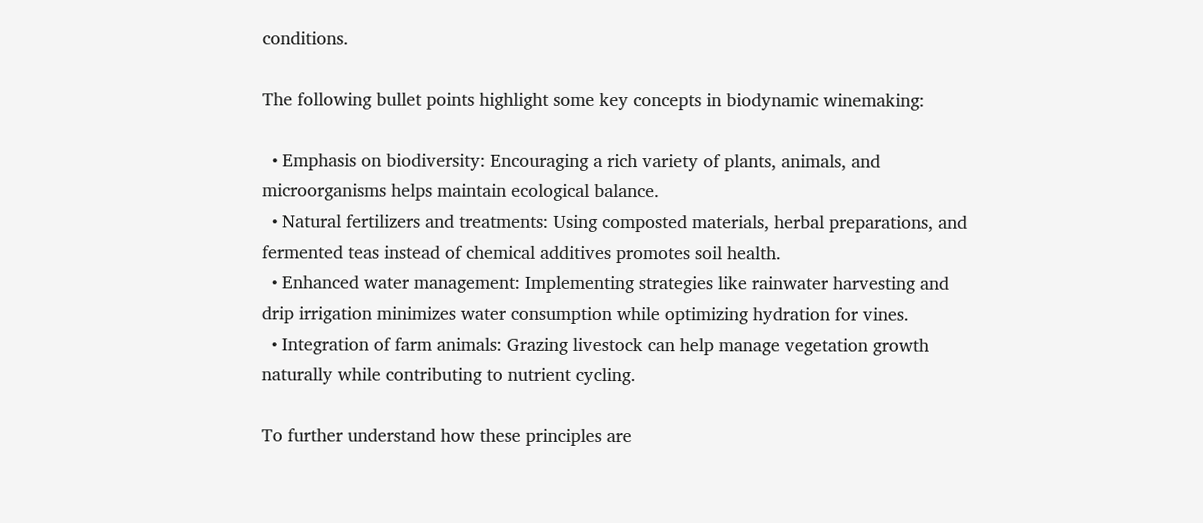conditions.

The following bullet points highlight some key concepts in biodynamic winemaking:

  • Emphasis on biodiversity: Encouraging a rich variety of plants, animals, and microorganisms helps maintain ecological balance.
  • Natural fertilizers and treatments: Using composted materials, herbal preparations, and fermented teas instead of chemical additives promotes soil health.
  • Enhanced water management: Implementing strategies like rainwater harvesting and drip irrigation minimizes water consumption while optimizing hydration for vines.
  • Integration of farm animals: Grazing livestock can help manage vegetation growth naturally while contributing to nutrient cycling.

To further understand how these principles are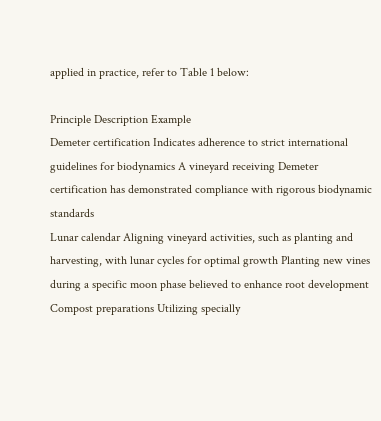applied in practice, refer to Table 1 below:

Principle Description Example
Demeter certification Indicates adherence to strict international guidelines for biodynamics A vineyard receiving Demeter certification has demonstrated compliance with rigorous biodynamic standards
Lunar calendar Aligning vineyard activities, such as planting and harvesting, with lunar cycles for optimal growth Planting new vines during a specific moon phase believed to enhance root development
Compost preparations Utilizing specially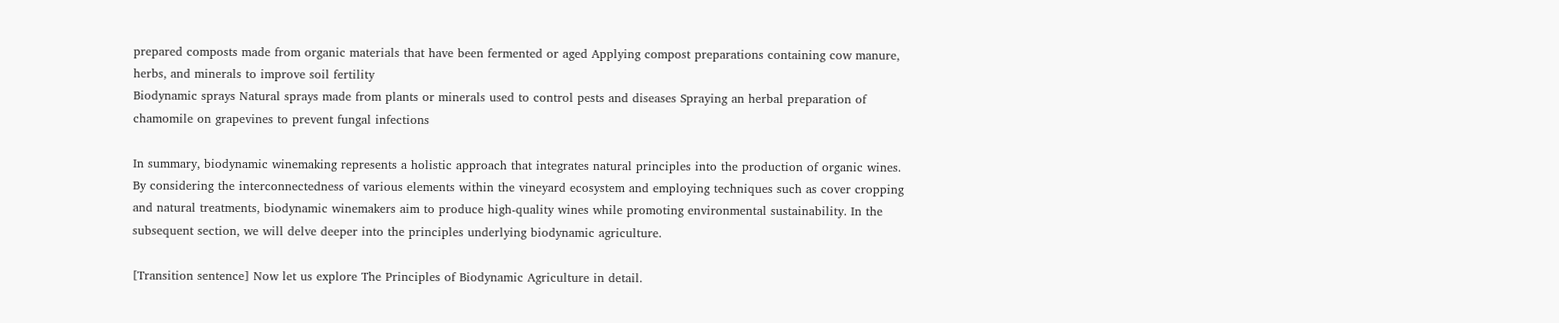prepared composts made from organic materials that have been fermented or aged Applying compost preparations containing cow manure, herbs, and minerals to improve soil fertility
Biodynamic sprays Natural sprays made from plants or minerals used to control pests and diseases Spraying an herbal preparation of chamomile on grapevines to prevent fungal infections

In summary, biodynamic winemaking represents a holistic approach that integrates natural principles into the production of organic wines. By considering the interconnectedness of various elements within the vineyard ecosystem and employing techniques such as cover cropping and natural treatments, biodynamic winemakers aim to produce high-quality wines while promoting environmental sustainability. In the subsequent section, we will delve deeper into the principles underlying biodynamic agriculture.

[Transition sentence] Now let us explore The Principles of Biodynamic Agriculture in detail.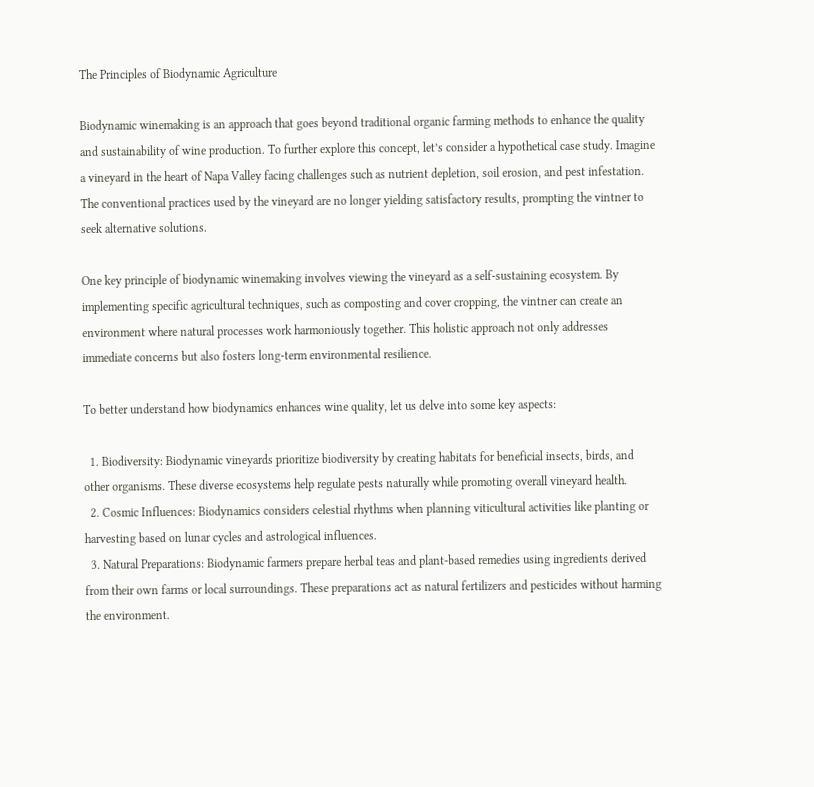The Principles of Biodynamic Agriculture

Biodynamic winemaking is an approach that goes beyond traditional organic farming methods to enhance the quality and sustainability of wine production. To further explore this concept, let’s consider a hypothetical case study. Imagine a vineyard in the heart of Napa Valley facing challenges such as nutrient depletion, soil erosion, and pest infestation. The conventional practices used by the vineyard are no longer yielding satisfactory results, prompting the vintner to seek alternative solutions.

One key principle of biodynamic winemaking involves viewing the vineyard as a self-sustaining ecosystem. By implementing specific agricultural techniques, such as composting and cover cropping, the vintner can create an environment where natural processes work harmoniously together. This holistic approach not only addresses immediate concerns but also fosters long-term environmental resilience.

To better understand how biodynamics enhances wine quality, let us delve into some key aspects:

  1. Biodiversity: Biodynamic vineyards prioritize biodiversity by creating habitats for beneficial insects, birds, and other organisms. These diverse ecosystems help regulate pests naturally while promoting overall vineyard health.
  2. Cosmic Influences: Biodynamics considers celestial rhythms when planning viticultural activities like planting or harvesting based on lunar cycles and astrological influences.
  3. Natural Preparations: Biodynamic farmers prepare herbal teas and plant-based remedies using ingredients derived from their own farms or local surroundings. These preparations act as natural fertilizers and pesticides without harming the environment.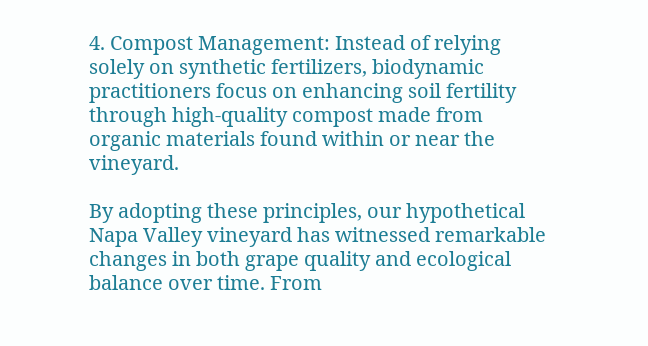4. Compost Management: Instead of relying solely on synthetic fertilizers, biodynamic practitioners focus on enhancing soil fertility through high-quality compost made from organic materials found within or near the vineyard.

By adopting these principles, our hypothetical Napa Valley vineyard has witnessed remarkable changes in both grape quality and ecological balance over time. From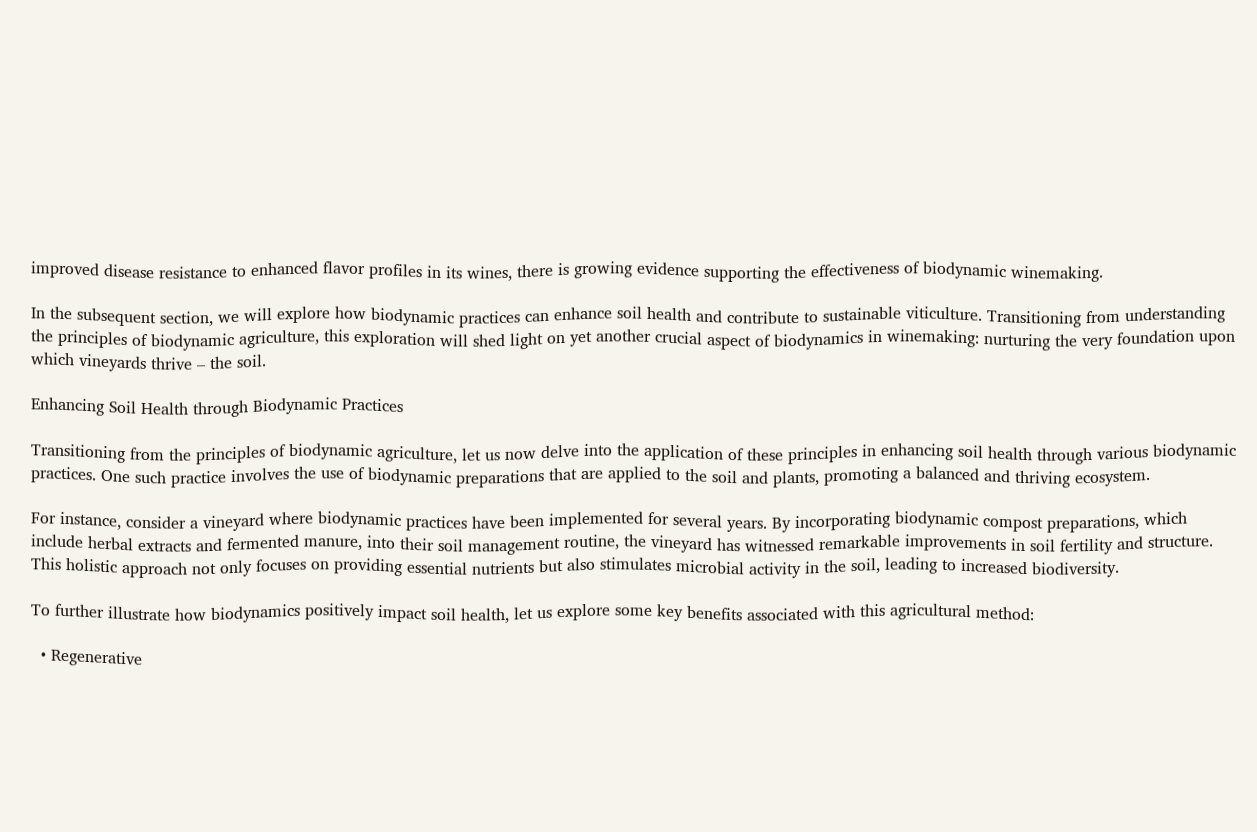improved disease resistance to enhanced flavor profiles in its wines, there is growing evidence supporting the effectiveness of biodynamic winemaking.

In the subsequent section, we will explore how biodynamic practices can enhance soil health and contribute to sustainable viticulture. Transitioning from understanding the principles of biodynamic agriculture, this exploration will shed light on yet another crucial aspect of biodynamics in winemaking: nurturing the very foundation upon which vineyards thrive – the soil.

Enhancing Soil Health through Biodynamic Practices

Transitioning from the principles of biodynamic agriculture, let us now delve into the application of these principles in enhancing soil health through various biodynamic practices. One such practice involves the use of biodynamic preparations that are applied to the soil and plants, promoting a balanced and thriving ecosystem.

For instance, consider a vineyard where biodynamic practices have been implemented for several years. By incorporating biodynamic compost preparations, which include herbal extracts and fermented manure, into their soil management routine, the vineyard has witnessed remarkable improvements in soil fertility and structure. This holistic approach not only focuses on providing essential nutrients but also stimulates microbial activity in the soil, leading to increased biodiversity.

To further illustrate how biodynamics positively impact soil health, let us explore some key benefits associated with this agricultural method:

  • Regenerative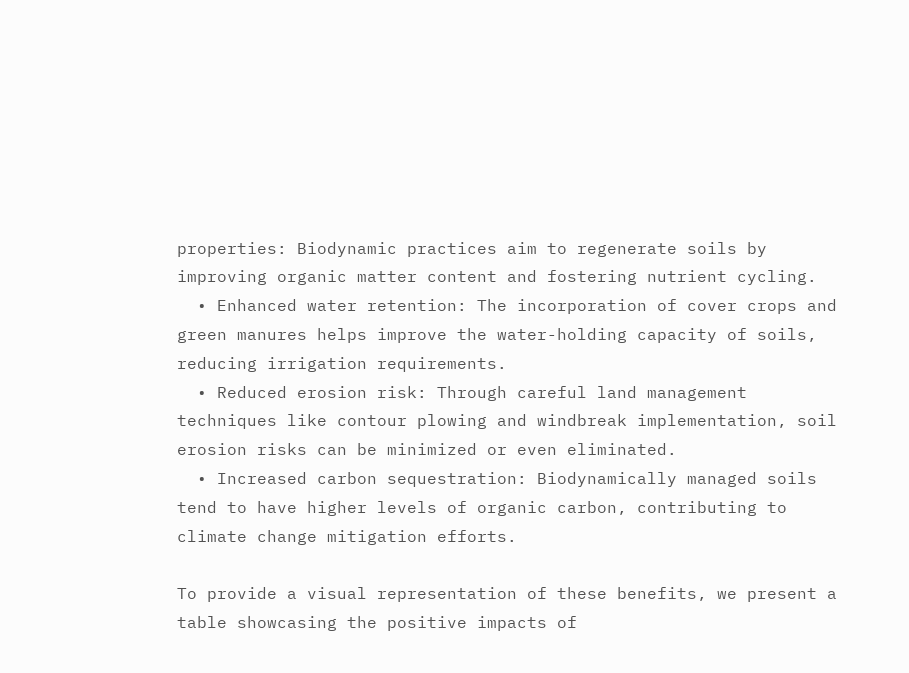properties: Biodynamic practices aim to regenerate soils by improving organic matter content and fostering nutrient cycling.
  • Enhanced water retention: The incorporation of cover crops and green manures helps improve the water-holding capacity of soils, reducing irrigation requirements.
  • Reduced erosion risk: Through careful land management techniques like contour plowing and windbreak implementation, soil erosion risks can be minimized or even eliminated.
  • Increased carbon sequestration: Biodynamically managed soils tend to have higher levels of organic carbon, contributing to climate change mitigation efforts.

To provide a visual representation of these benefits, we present a table showcasing the positive impacts of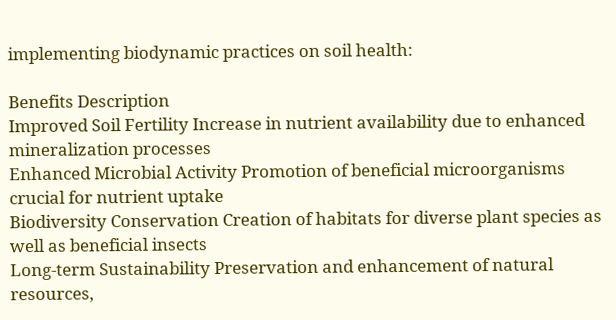implementing biodynamic practices on soil health:

Benefits Description
Improved Soil Fertility Increase in nutrient availability due to enhanced mineralization processes
Enhanced Microbial Activity Promotion of beneficial microorganisms crucial for nutrient uptake
Biodiversity Conservation Creation of habitats for diverse plant species as well as beneficial insects
Long-term Sustainability Preservation and enhancement of natural resources,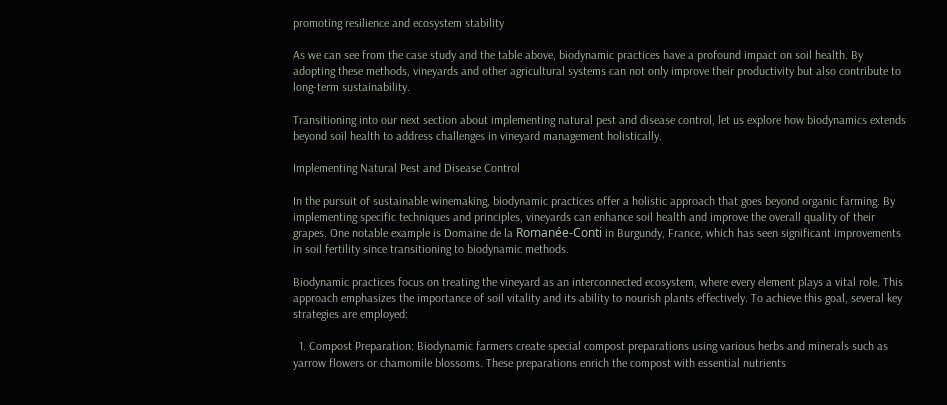promoting resilience and ecosystem stability

As we can see from the case study and the table above, biodynamic practices have a profound impact on soil health. By adopting these methods, vineyards and other agricultural systems can not only improve their productivity but also contribute to long-term sustainability.

Transitioning into our next section about implementing natural pest and disease control, let us explore how biodynamics extends beyond soil health to address challenges in vineyard management holistically.

Implementing Natural Pest and Disease Control

In the pursuit of sustainable winemaking, biodynamic practices offer a holistic approach that goes beyond organic farming. By implementing specific techniques and principles, vineyards can enhance soil health and improve the overall quality of their grapes. One notable example is Domaine de la Romanée-Conti in Burgundy, France, which has seen significant improvements in soil fertility since transitioning to biodynamic methods.

Biodynamic practices focus on treating the vineyard as an interconnected ecosystem, where every element plays a vital role. This approach emphasizes the importance of soil vitality and its ability to nourish plants effectively. To achieve this goal, several key strategies are employed:

  1. Compost Preparation: Biodynamic farmers create special compost preparations using various herbs and minerals such as yarrow flowers or chamomile blossoms. These preparations enrich the compost with essential nutrients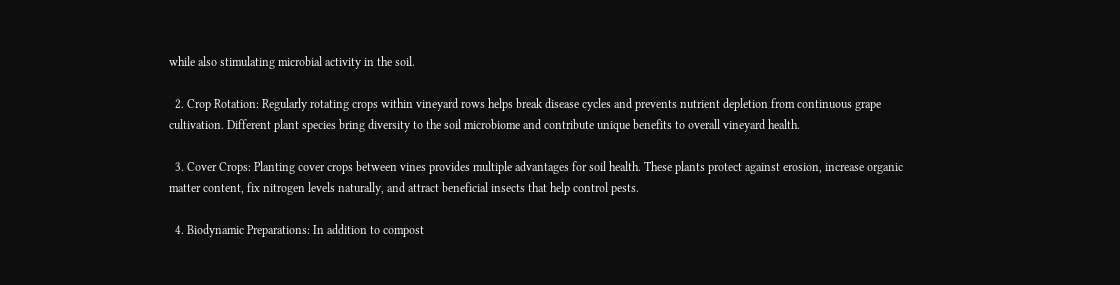while also stimulating microbial activity in the soil.

  2. Crop Rotation: Regularly rotating crops within vineyard rows helps break disease cycles and prevents nutrient depletion from continuous grape cultivation. Different plant species bring diversity to the soil microbiome and contribute unique benefits to overall vineyard health.

  3. Cover Crops: Planting cover crops between vines provides multiple advantages for soil health. These plants protect against erosion, increase organic matter content, fix nitrogen levels naturally, and attract beneficial insects that help control pests.

  4. Biodynamic Preparations: In addition to compost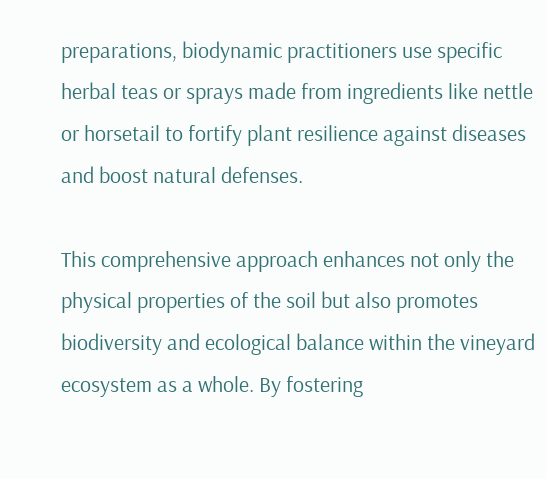preparations, biodynamic practitioners use specific herbal teas or sprays made from ingredients like nettle or horsetail to fortify plant resilience against diseases and boost natural defenses.

This comprehensive approach enhances not only the physical properties of the soil but also promotes biodiversity and ecological balance within the vineyard ecosystem as a whole. By fostering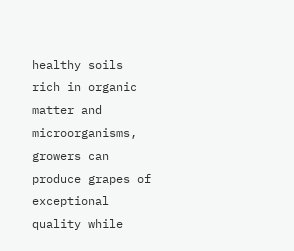healthy soils rich in organic matter and microorganisms, growers can produce grapes of exceptional quality while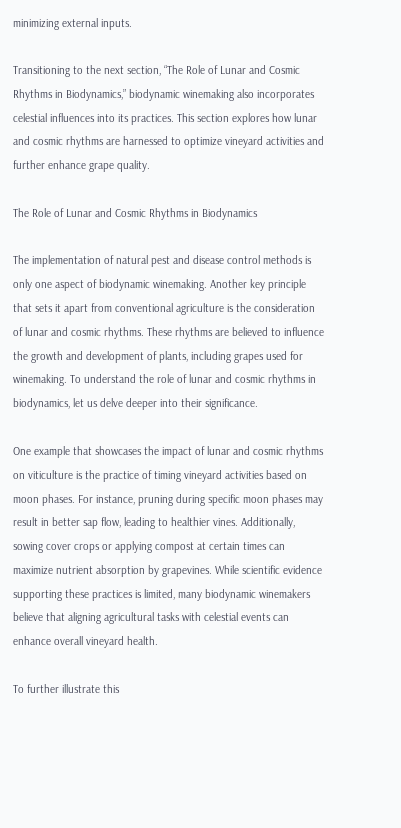minimizing external inputs.

Transitioning to the next section, “The Role of Lunar and Cosmic Rhythms in Biodynamics,” biodynamic winemaking also incorporates celestial influences into its practices. This section explores how lunar and cosmic rhythms are harnessed to optimize vineyard activities and further enhance grape quality.

The Role of Lunar and Cosmic Rhythms in Biodynamics

The implementation of natural pest and disease control methods is only one aspect of biodynamic winemaking. Another key principle that sets it apart from conventional agriculture is the consideration of lunar and cosmic rhythms. These rhythms are believed to influence the growth and development of plants, including grapes used for winemaking. To understand the role of lunar and cosmic rhythms in biodynamics, let us delve deeper into their significance.

One example that showcases the impact of lunar and cosmic rhythms on viticulture is the practice of timing vineyard activities based on moon phases. For instance, pruning during specific moon phases may result in better sap flow, leading to healthier vines. Additionally, sowing cover crops or applying compost at certain times can maximize nutrient absorption by grapevines. While scientific evidence supporting these practices is limited, many biodynamic winemakers believe that aligning agricultural tasks with celestial events can enhance overall vineyard health.

To further illustrate this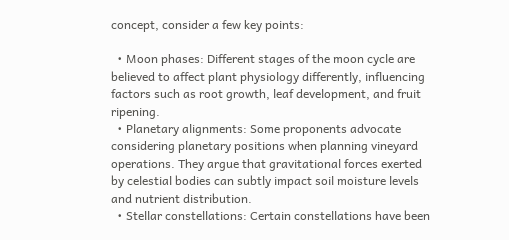concept, consider a few key points:

  • Moon phases: Different stages of the moon cycle are believed to affect plant physiology differently, influencing factors such as root growth, leaf development, and fruit ripening.
  • Planetary alignments: Some proponents advocate considering planetary positions when planning vineyard operations. They argue that gravitational forces exerted by celestial bodies can subtly impact soil moisture levels and nutrient distribution.
  • Stellar constellations: Certain constellations have been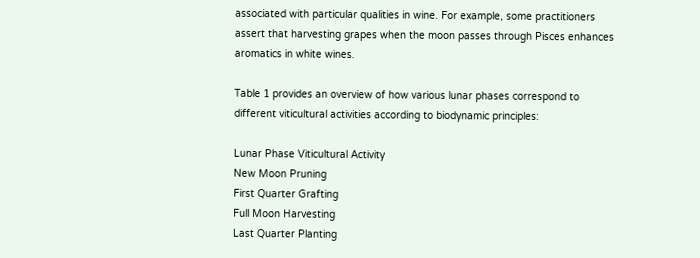associated with particular qualities in wine. For example, some practitioners assert that harvesting grapes when the moon passes through Pisces enhances aromatics in white wines.

Table 1 provides an overview of how various lunar phases correspond to different viticultural activities according to biodynamic principles:

Lunar Phase Viticultural Activity
New Moon Pruning
First Quarter Grafting
Full Moon Harvesting
Last Quarter Planting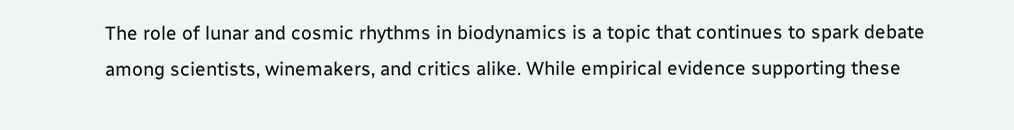The role of lunar and cosmic rhythms in biodynamics is a topic that continues to spark debate among scientists, winemakers, and critics alike. While empirical evidence supporting these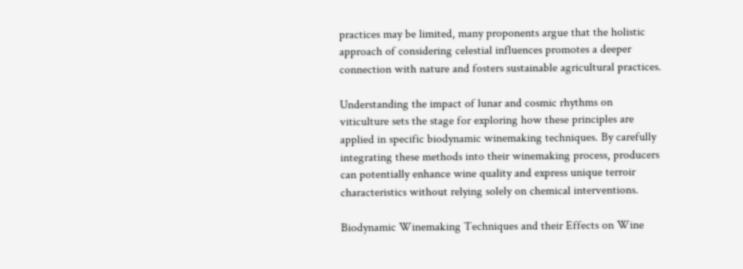practices may be limited, many proponents argue that the holistic approach of considering celestial influences promotes a deeper connection with nature and fosters sustainable agricultural practices.

Understanding the impact of lunar and cosmic rhythms on viticulture sets the stage for exploring how these principles are applied in specific biodynamic winemaking techniques. By carefully integrating these methods into their winemaking process, producers can potentially enhance wine quality and express unique terroir characteristics without relying solely on chemical interventions.

Biodynamic Winemaking Techniques and their Effects on Wine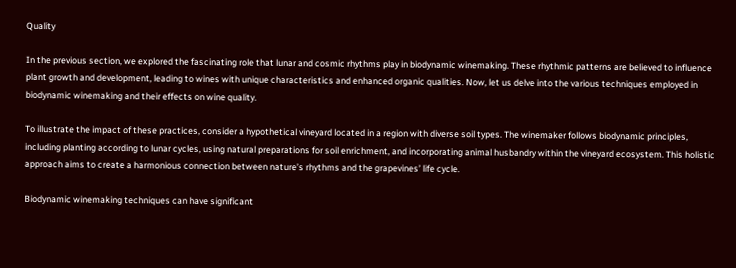Quality

In the previous section, we explored the fascinating role that lunar and cosmic rhythms play in biodynamic winemaking. These rhythmic patterns are believed to influence plant growth and development, leading to wines with unique characteristics and enhanced organic qualities. Now, let us delve into the various techniques employed in biodynamic winemaking and their effects on wine quality.

To illustrate the impact of these practices, consider a hypothetical vineyard located in a region with diverse soil types. The winemaker follows biodynamic principles, including planting according to lunar cycles, using natural preparations for soil enrichment, and incorporating animal husbandry within the vineyard ecosystem. This holistic approach aims to create a harmonious connection between nature’s rhythms and the grapevines’ life cycle.

Biodynamic winemaking techniques can have significant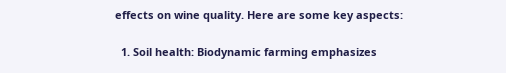effects on wine quality. Here are some key aspects:

  1. Soil health: Biodynamic farming emphasizes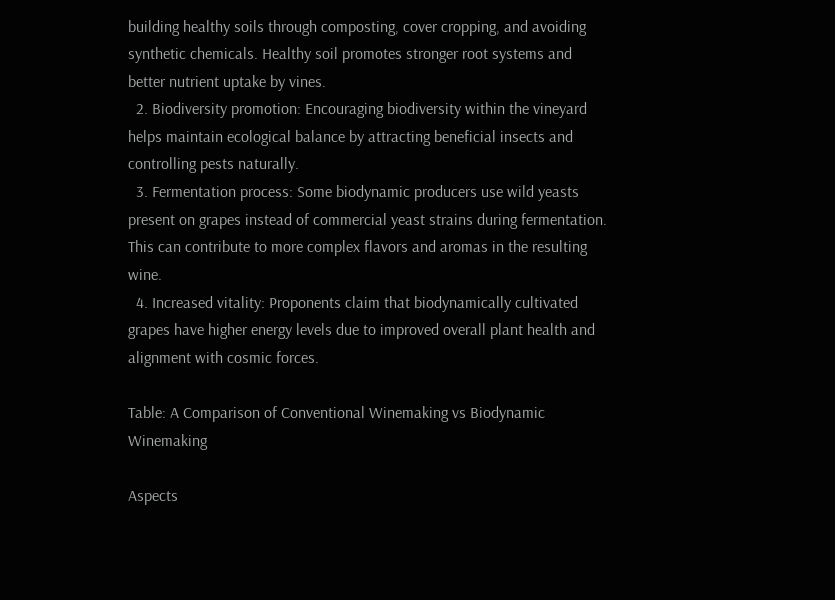building healthy soils through composting, cover cropping, and avoiding synthetic chemicals. Healthy soil promotes stronger root systems and better nutrient uptake by vines.
  2. Biodiversity promotion: Encouraging biodiversity within the vineyard helps maintain ecological balance by attracting beneficial insects and controlling pests naturally.
  3. Fermentation process: Some biodynamic producers use wild yeasts present on grapes instead of commercial yeast strains during fermentation. This can contribute to more complex flavors and aromas in the resulting wine.
  4. Increased vitality: Proponents claim that biodynamically cultivated grapes have higher energy levels due to improved overall plant health and alignment with cosmic forces.

Table: A Comparison of Conventional Winemaking vs Biodynamic Winemaking

Aspects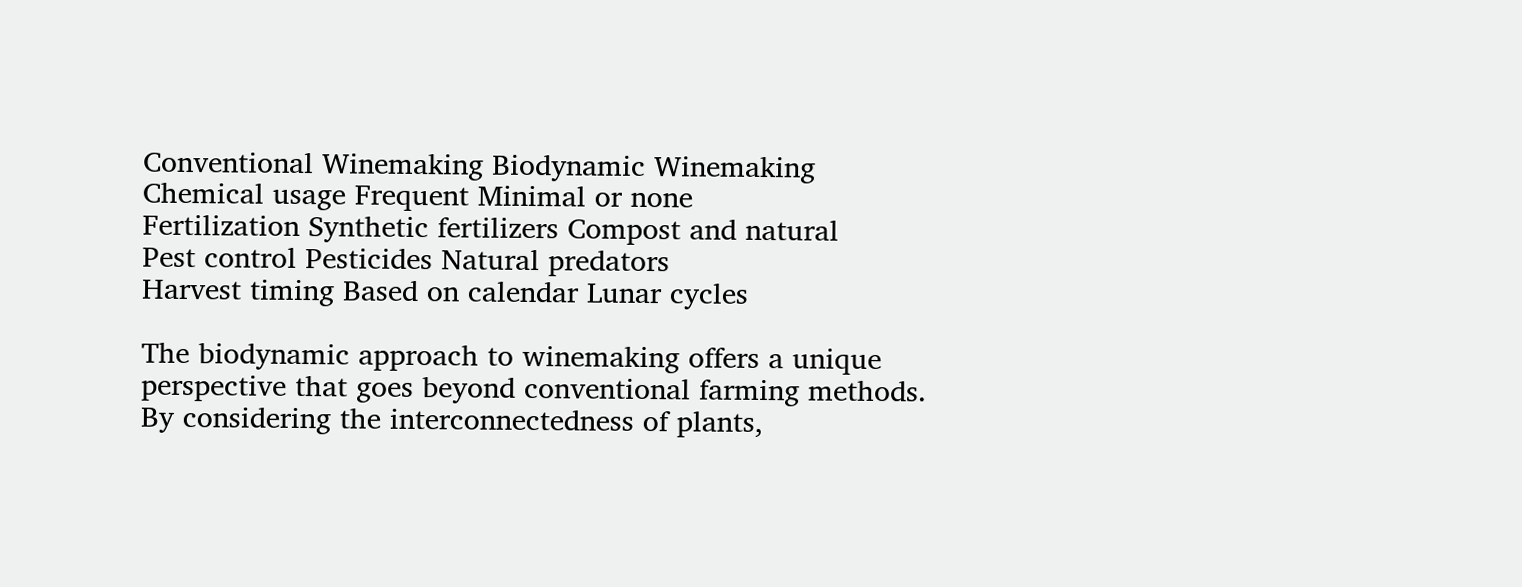Conventional Winemaking Biodynamic Winemaking
Chemical usage Frequent Minimal or none
Fertilization Synthetic fertilizers Compost and natural
Pest control Pesticides Natural predators
Harvest timing Based on calendar Lunar cycles

The biodynamic approach to winemaking offers a unique perspective that goes beyond conventional farming methods. By considering the interconnectedness of plants,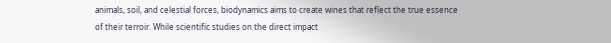animals, soil, and celestial forces, biodynamics aims to create wines that reflect the true essence of their terroir. While scientific studies on the direct impact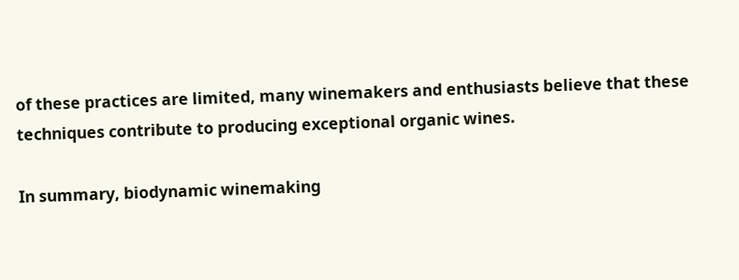of these practices are limited, many winemakers and enthusiasts believe that these techniques contribute to producing exceptional organic wines.

In summary, biodynamic winemaking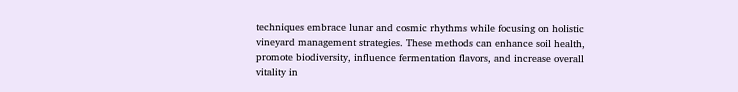techniques embrace lunar and cosmic rhythms while focusing on holistic vineyard management strategies. These methods can enhance soil health, promote biodiversity, influence fermentation flavors, and increase overall vitality in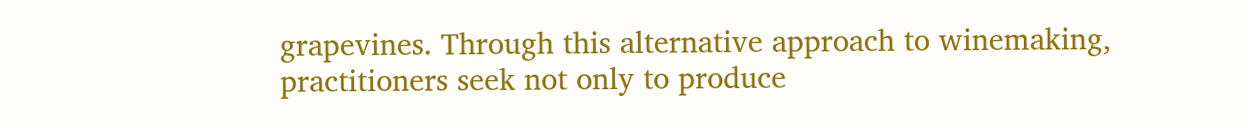grapevines. Through this alternative approach to winemaking, practitioners seek not only to produce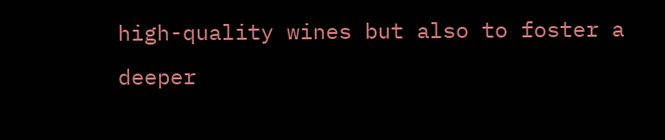high-quality wines but also to foster a deeper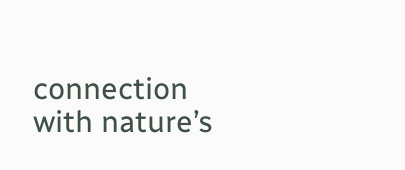connection with nature’s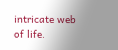intricate web of life.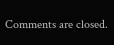Comments are closed.